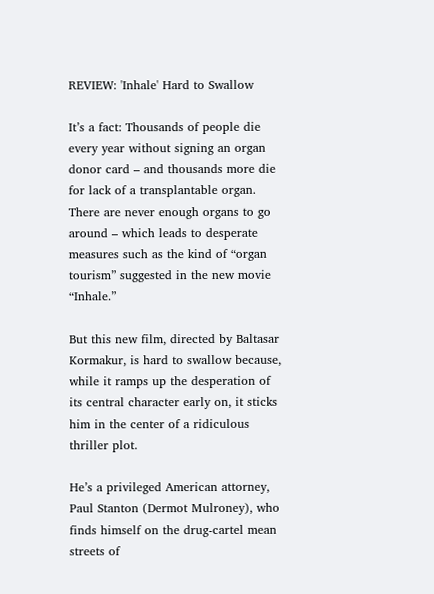REVIEW: 'Inhale' Hard to Swallow

It’s a fact: Thousands of people die every year without signing an organ donor card – and thousands more die for lack of a transplantable organ. There are never enough organs to go around – which leads to desperate measures such as the kind of “organ tourism” suggested in the new movie “Inhale.”

But this new film, directed by Baltasar Kormakur, is hard to swallow because, while it ramps up the desperation of its central character early on, it sticks him in the center of a ridiculous thriller plot.

He’s a privileged American attorney, Paul Stanton (Dermot Mulroney), who finds himself on the drug-cartel mean streets of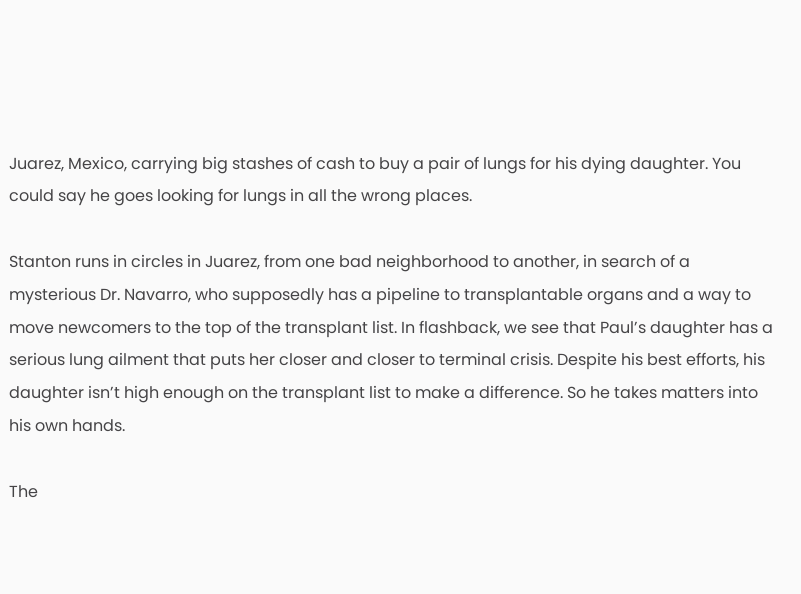Juarez, Mexico, carrying big stashes of cash to buy a pair of lungs for his dying daughter. You could say he goes looking for lungs in all the wrong places.

Stanton runs in circles in Juarez, from one bad neighborhood to another, in search of a mysterious Dr. Navarro, who supposedly has a pipeline to transplantable organs and a way to move newcomers to the top of the transplant list. In flashback, we see that Paul’s daughter has a serious lung ailment that puts her closer and closer to terminal crisis. Despite his best efforts, his daughter isn’t high enough on the transplant list to make a difference. So he takes matters into his own hands.

The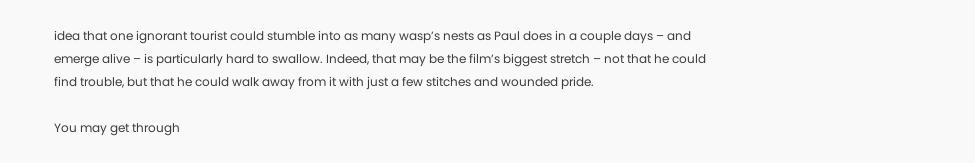idea that one ignorant tourist could stumble into as many wasp’s nests as Paul does in a couple days – and emerge alive – is particularly hard to swallow. Indeed, that may be the film’s biggest stretch – not that he could find trouble, but that he could walk away from it with just a few stitches and wounded pride.

You may get through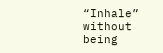“Inhale” without being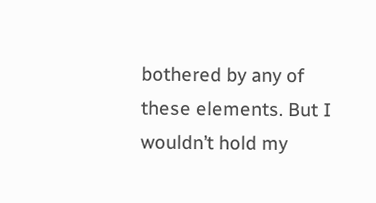bothered by any of these elements. But I wouldn’t hold my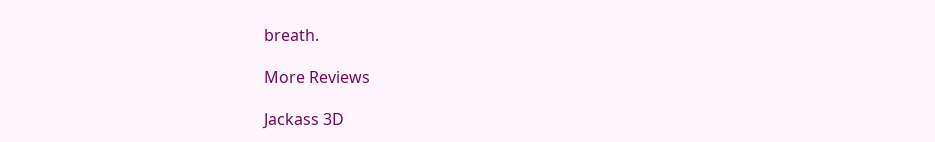breath.

More Reviews

Jackass 3D